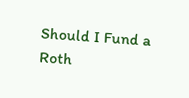Should I Fund a Roth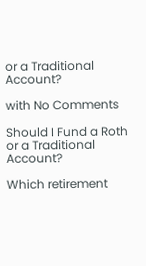or a Traditional Account?

with No Comments

Should I Fund a Roth or a Traditional Account?

Which retirement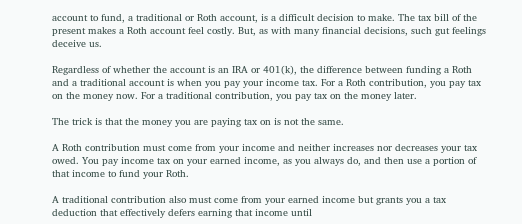account to fund, a traditional or Roth account, is a difficult decision to make. The tax bill of the present makes a Roth account feel costly. But, as with many financial decisions, such gut feelings deceive us.

Regardless of whether the account is an IRA or 401(k), the difference between funding a Roth and a traditional account is when you pay your income tax. For a Roth contribution, you pay tax on the money now. For a traditional contribution, you pay tax on the money later.

The trick is that the money you are paying tax on is not the same.

A Roth contribution must come from your income and neither increases nor decreases your tax owed. You pay income tax on your earned income, as you always do, and then use a portion of that income to fund your Roth.

A traditional contribution also must come from your earned income but grants you a tax deduction that effectively defers earning that income until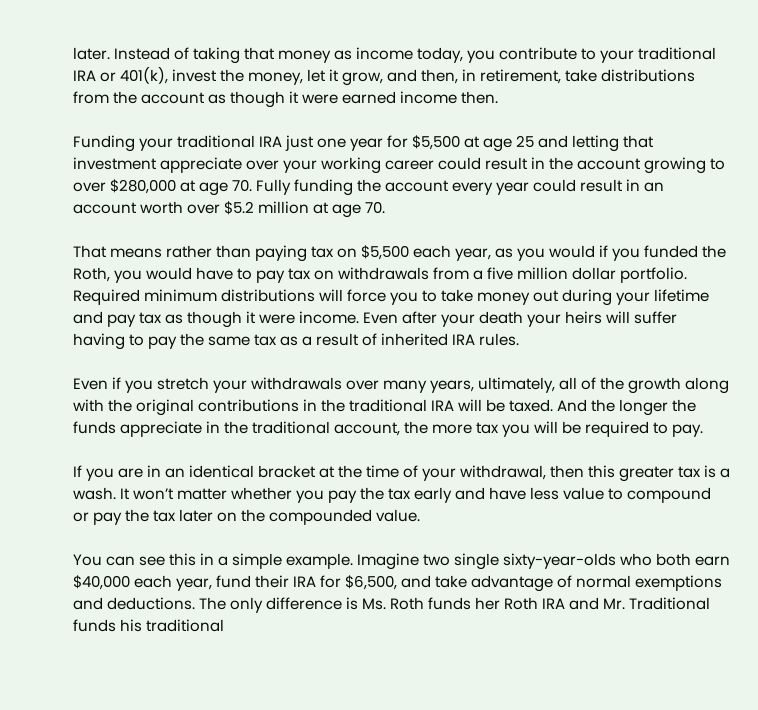later. Instead of taking that money as income today, you contribute to your traditional IRA or 401(k), invest the money, let it grow, and then, in retirement, take distributions from the account as though it were earned income then.

Funding your traditional IRA just one year for $5,500 at age 25 and letting that investment appreciate over your working career could result in the account growing to over $280,000 at age 70. Fully funding the account every year could result in an account worth over $5.2 million at age 70.

That means rather than paying tax on $5,500 each year, as you would if you funded the Roth, you would have to pay tax on withdrawals from a five million dollar portfolio. Required minimum distributions will force you to take money out during your lifetime and pay tax as though it were income. Even after your death your heirs will suffer having to pay the same tax as a result of inherited IRA rules.

Even if you stretch your withdrawals over many years, ultimately, all of the growth along with the original contributions in the traditional IRA will be taxed. And the longer the funds appreciate in the traditional account, the more tax you will be required to pay.

If you are in an identical bracket at the time of your withdrawal, then this greater tax is a wash. It won’t matter whether you pay the tax early and have less value to compound or pay the tax later on the compounded value.

You can see this in a simple example. Imagine two single sixty-year-olds who both earn $40,000 each year, fund their IRA for $6,500, and take advantage of normal exemptions and deductions. The only difference is Ms. Roth funds her Roth IRA and Mr. Traditional funds his traditional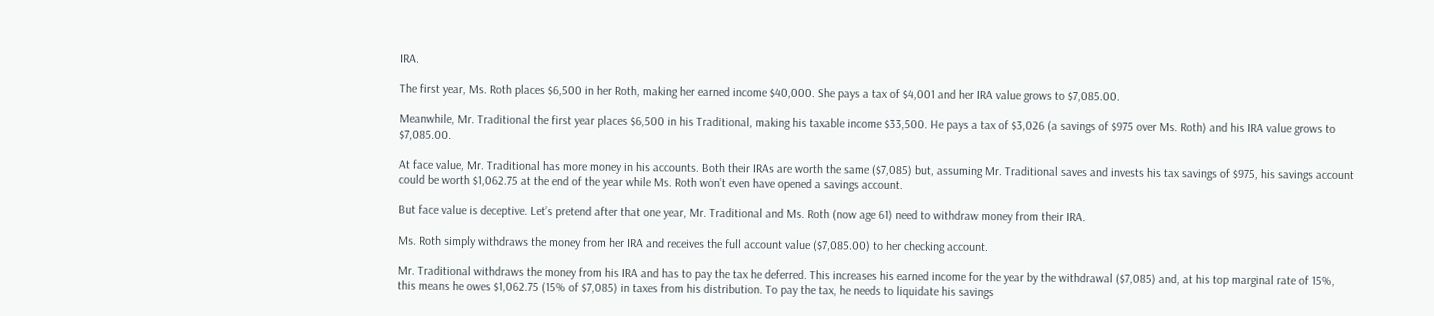IRA.

The first year, Ms. Roth places $6,500 in her Roth, making her earned income $40,000. She pays a tax of $4,001 and her IRA value grows to $7,085.00.

Meanwhile, Mr. Traditional the first year places $6,500 in his Traditional, making his taxable income $33,500. He pays a tax of $3,026 (a savings of $975 over Ms. Roth) and his IRA value grows to $7,085.00.

At face value, Mr. Traditional has more money in his accounts. Both their IRAs are worth the same ($7,085) but, assuming Mr. Traditional saves and invests his tax savings of $975, his savings account could be worth $1,062.75 at the end of the year while Ms. Roth won’t even have opened a savings account.

But face value is deceptive. Let’s pretend after that one year, Mr. Traditional and Ms. Roth (now age 61) need to withdraw money from their IRA.

Ms. Roth simply withdraws the money from her IRA and receives the full account value ($7,085.00) to her checking account.

Mr. Traditional withdraws the money from his IRA and has to pay the tax he deferred. This increases his earned income for the year by the withdrawal ($7,085) and, at his top marginal rate of 15%, this means he owes $1,062.75 (15% of $7,085) in taxes from his distribution. To pay the tax, he needs to liquidate his savings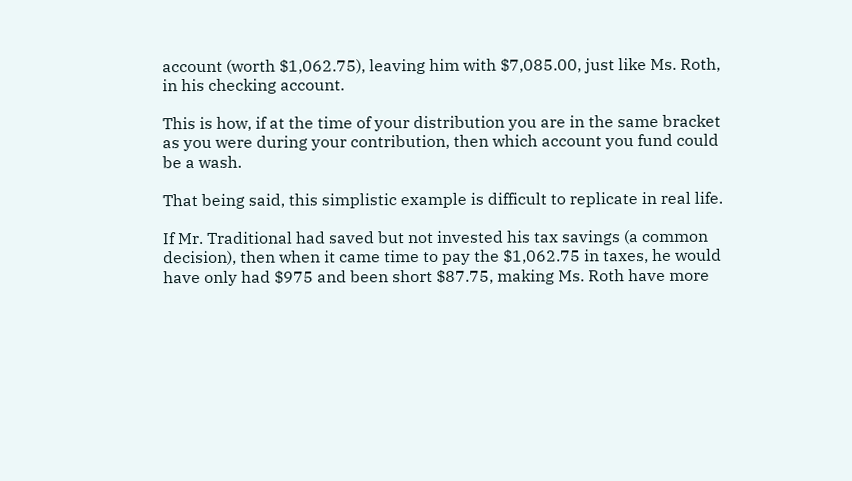account (worth $1,062.75), leaving him with $7,085.00, just like Ms. Roth, in his checking account.

This is how, if at the time of your distribution you are in the same bracket as you were during your contribution, then which account you fund could be a wash.

That being said, this simplistic example is difficult to replicate in real life.

If Mr. Traditional had saved but not invested his tax savings (a common decision), then when it came time to pay the $1,062.75 in taxes, he would have only had $975 and been short $87.75, making Ms. Roth have more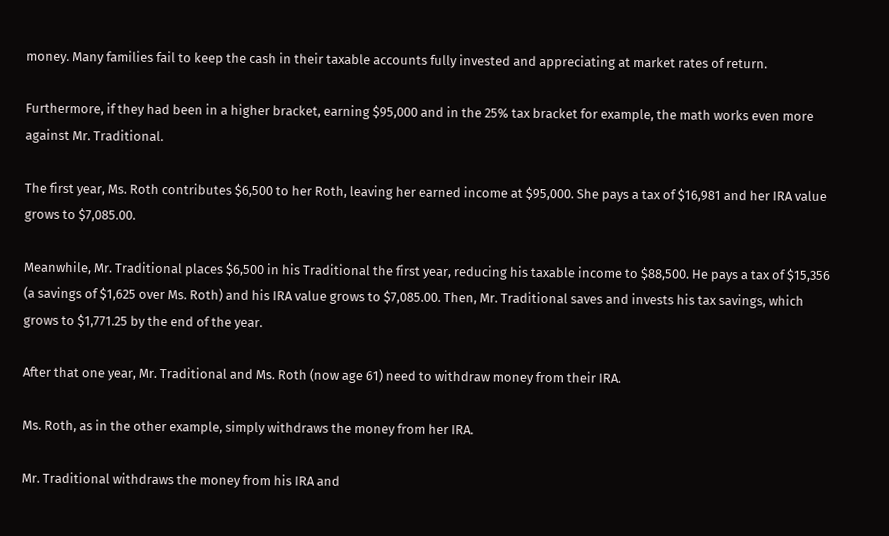money. Many families fail to keep the cash in their taxable accounts fully invested and appreciating at market rates of return.

Furthermore, if they had been in a higher bracket, earning $95,000 and in the 25% tax bracket for example, the math works even more against Mr. Traditional.

The first year, Ms. Roth contributes $6,500 to her Roth, leaving her earned income at $95,000. She pays a tax of $16,981 and her IRA value grows to $7,085.00.

Meanwhile, Mr. Traditional places $6,500 in his Traditional the first year, reducing his taxable income to $88,500. He pays a tax of $15,356 (a savings of $1,625 over Ms. Roth) and his IRA value grows to $7,085.00. Then, Mr. Traditional saves and invests his tax savings, which grows to $1,771.25 by the end of the year.

After that one year, Mr. Traditional and Ms. Roth (now age 61) need to withdraw money from their IRA.

Ms. Roth, as in the other example, simply withdraws the money from her IRA.

Mr. Traditional withdraws the money from his IRA and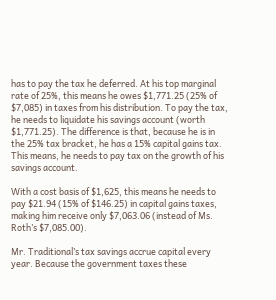has to pay the tax he deferred. At his top marginal rate of 25%, this means he owes $1,771.25 (25% of $7,085) in taxes from his distribution. To pay the tax, he needs to liquidate his savings account (worth $1,771.25). The difference is that, because he is in the 25% tax bracket, he has a 15% capital gains tax. This means, he needs to pay tax on the growth of his savings account.

With a cost basis of $1,625, this means he needs to pay $21.94 (15% of $146.25) in capital gains taxes, making him receive only $7,063.06 (instead of Ms. Roth’s $7,085.00).

Mr. Traditional’s tax savings accrue capital every year. Because the government taxes these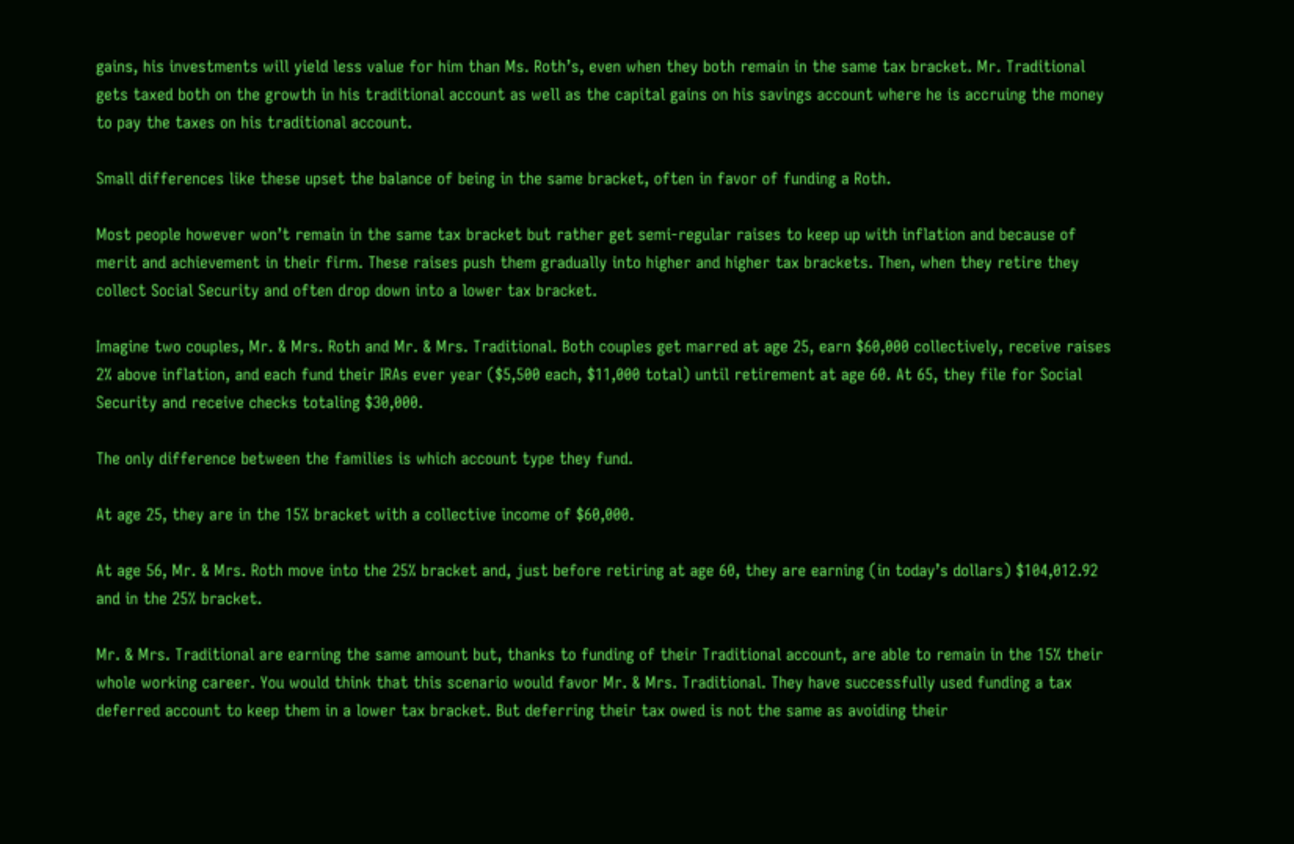gains, his investments will yield less value for him than Ms. Roth’s, even when they both remain in the same tax bracket. Mr. Traditional gets taxed both on the growth in his traditional account as well as the capital gains on his savings account where he is accruing the money to pay the taxes on his traditional account.

Small differences like these upset the balance of being in the same bracket, often in favor of funding a Roth.

Most people however won’t remain in the same tax bracket but rather get semi-regular raises to keep up with inflation and because of merit and achievement in their firm. These raises push them gradually into higher and higher tax brackets. Then, when they retire they collect Social Security and often drop down into a lower tax bracket.

Imagine two couples, Mr. & Mrs. Roth and Mr. & Mrs. Traditional. Both couples get marred at age 25, earn $60,000 collectively, receive raises 2% above inflation, and each fund their IRAs ever year ($5,500 each, $11,000 total) until retirement at age 60. At 65, they file for Social Security and receive checks totaling $30,000.

The only difference between the families is which account type they fund.

At age 25, they are in the 15% bracket with a collective income of $60,000.

At age 56, Mr. & Mrs. Roth move into the 25% bracket and, just before retiring at age 60, they are earning (in today’s dollars) $104,012.92 and in the 25% bracket.

Mr. & Mrs. Traditional are earning the same amount but, thanks to funding of their Traditional account, are able to remain in the 15% their whole working career. You would think that this scenario would favor Mr. & Mrs. Traditional. They have successfully used funding a tax deferred account to keep them in a lower tax bracket. But deferring their tax owed is not the same as avoiding their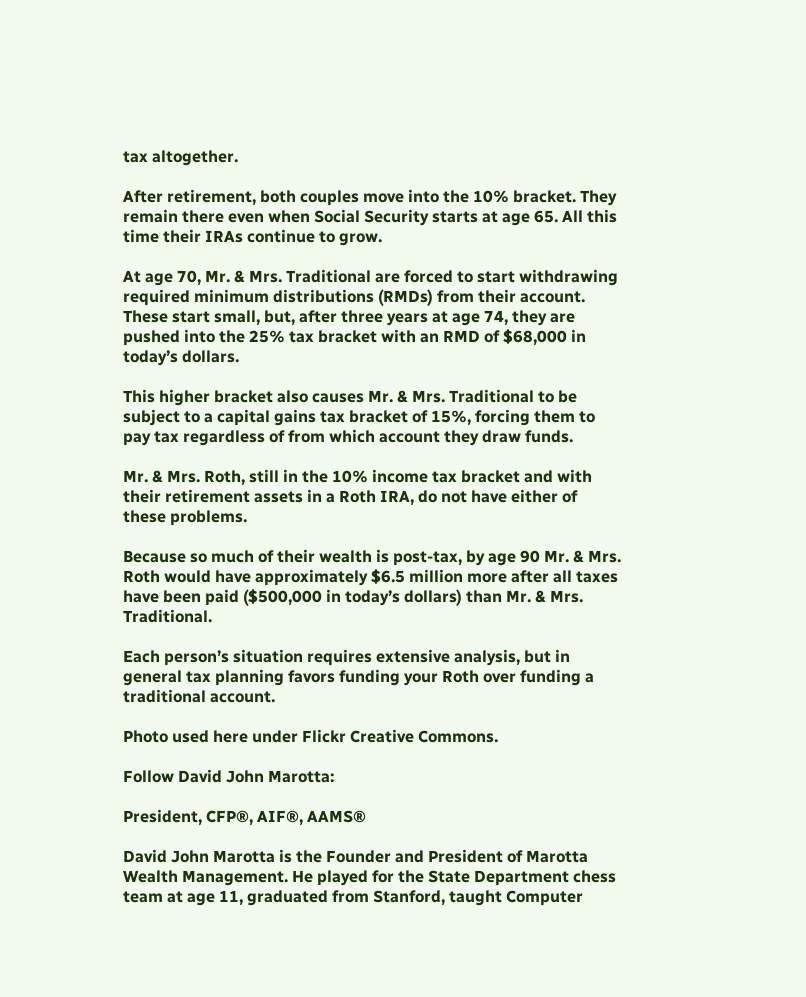tax altogether.

After retirement, both couples move into the 10% bracket. They remain there even when Social Security starts at age 65. All this time their IRAs continue to grow.

At age 70, Mr. & Mrs. Traditional are forced to start withdrawing required minimum distributions (RMDs) from their account. These start small, but, after three years at age 74, they are pushed into the 25% tax bracket with an RMD of $68,000 in today’s dollars.

This higher bracket also causes Mr. & Mrs. Traditional to be subject to a capital gains tax bracket of 15%, forcing them to pay tax regardless of from which account they draw funds.

Mr. & Mrs. Roth, still in the 10% income tax bracket and with their retirement assets in a Roth IRA, do not have either of these problems.

Because so much of their wealth is post-tax, by age 90 Mr. & Mrs. Roth would have approximately $6.5 million more after all taxes have been paid ($500,000 in today’s dollars) than Mr. & Mrs. Traditional.

Each person’s situation requires extensive analysis, but in general tax planning favors funding your Roth over funding a traditional account.

Photo used here under Flickr Creative Commons.

Follow David John Marotta:

President, CFP®, AIF®, AAMS®

David John Marotta is the Founder and President of Marotta Wealth Management. He played for the State Department chess team at age 11, graduated from Stanford, taught Computer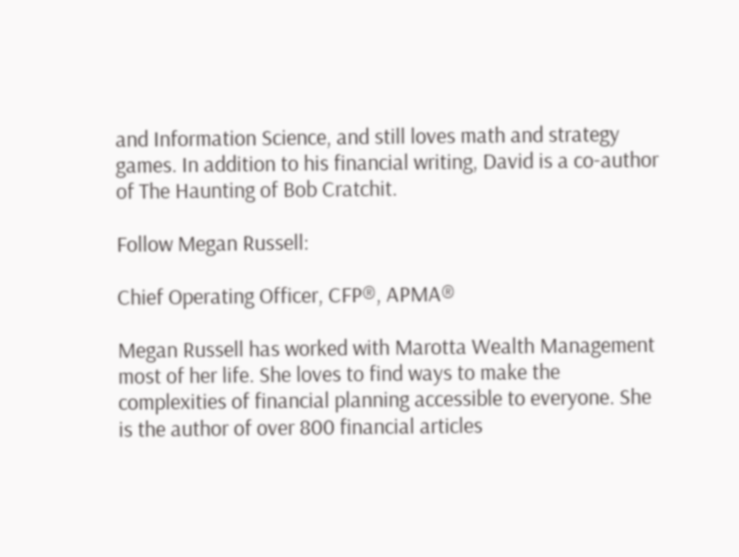and Information Science, and still loves math and strategy games. In addition to his financial writing, David is a co-author of The Haunting of Bob Cratchit.

Follow Megan Russell:

Chief Operating Officer, CFP®, APMA®

Megan Russell has worked with Marotta Wealth Management most of her life. She loves to find ways to make the complexities of financial planning accessible to everyone. She is the author of over 800 financial articles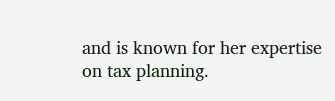and is known for her expertise on tax planning.